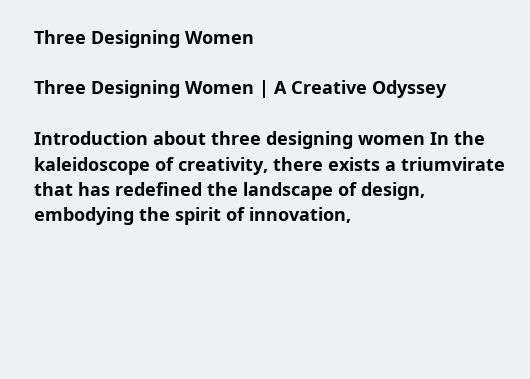Three Designing Women

Three Designing Women | A Creative Odyssey

Introduction about three designing women In the kaleidoscope of creativity, there exists a triumvirate that has redefined the landscape of design, embodying the spirit of innovation,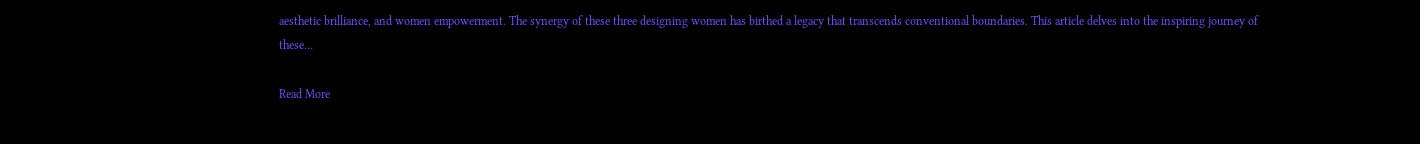aesthetic brilliance, and women empowerment. The synergy of these three designing women has birthed a legacy that transcends conventional boundaries. This article delves into the inspiring journey of these…

Read More